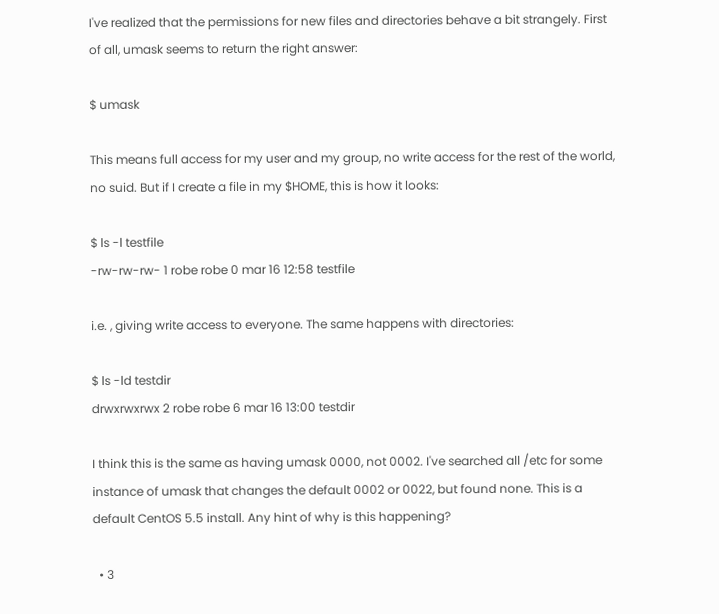I've realized that the permissions for new files and directories behave a bit strangely. First of all, umask seems to return the right answer:

$ umask

This means full access for my user and my group, no write access for the rest of the world, no suid. But if I create a file in my $HOME, this is how it looks:

$ ls -l testfile
-rw-rw-rw- 1 robe robe 0 mar 16 12:58 testfile

i.e. , giving write access to everyone. The same happens with directories:

$ ls -ld testdir
drwxrwxrwx 2 robe robe 6 mar 16 13:00 testdir

I think this is the same as having umask 0000, not 0002. I've searched all /etc for some instance of umask that changes the default 0002 or 0022, but found none. This is a default CentOS 5.5 install. Any hint of why is this happening?

  • 3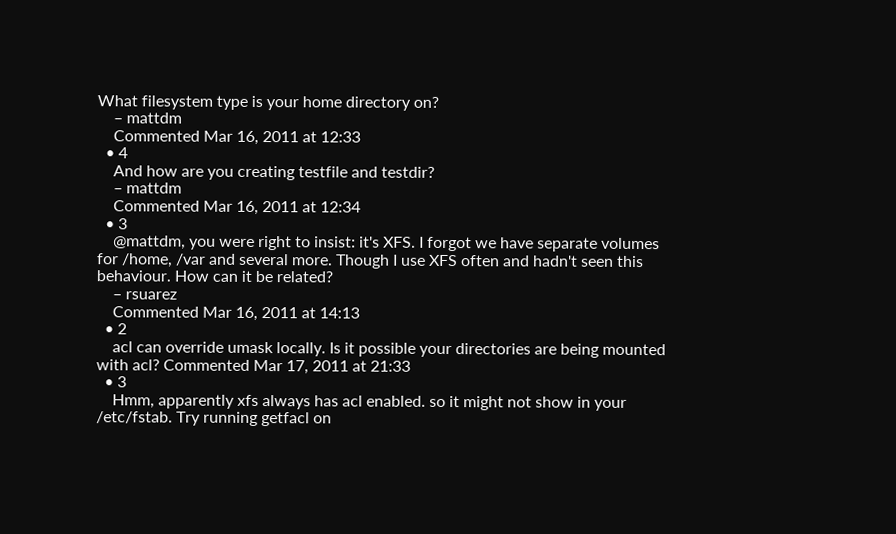What filesystem type is your home directory on?
    – mattdm
    Commented Mar 16, 2011 at 12:33
  • 4
    And how are you creating testfile and testdir?
    – mattdm
    Commented Mar 16, 2011 at 12:34
  • 3
    @mattdm, you were right to insist: it's XFS. I forgot we have separate volumes for /home, /var and several more. Though I use XFS often and hadn't seen this behaviour. How can it be related?
    – rsuarez
    Commented Mar 16, 2011 at 14:13
  • 2
    acl can override umask locally. Is it possible your directories are being mounted with acl? Commented Mar 17, 2011 at 21:33
  • 3
    Hmm, apparently xfs always has acl enabled. so it might not show in your /etc/fstab. Try running getfacl on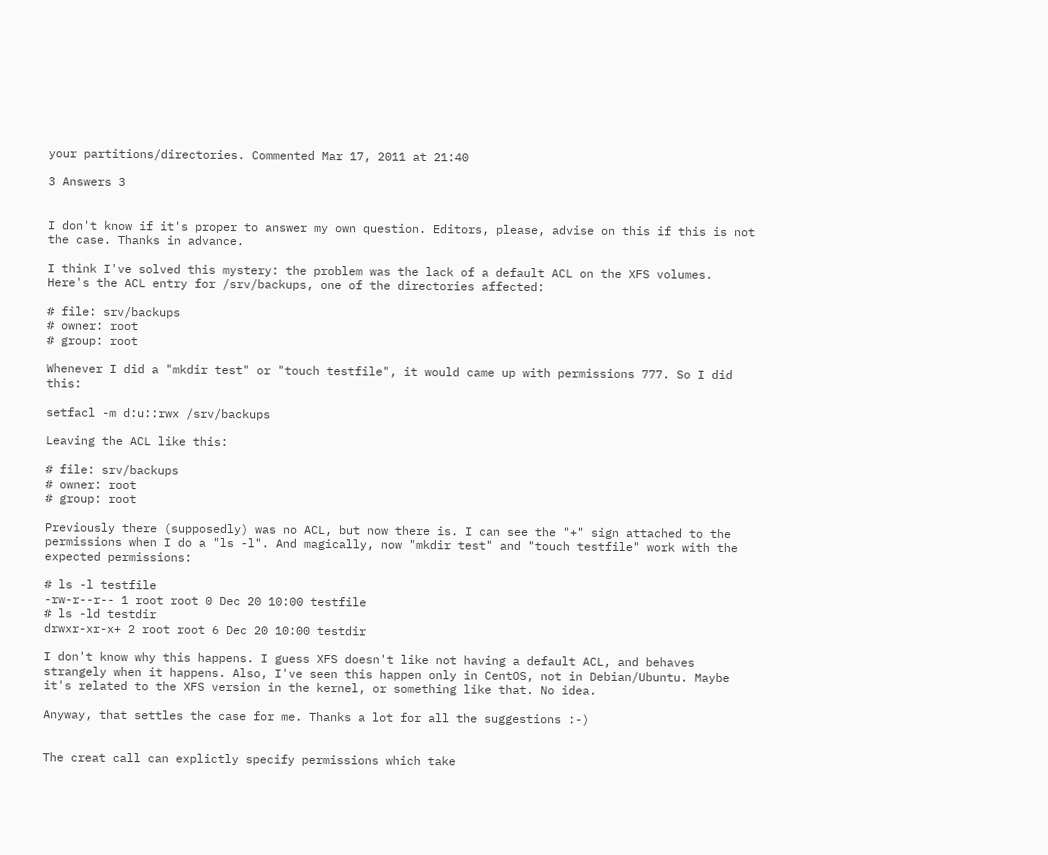your partitions/directories. Commented Mar 17, 2011 at 21:40

3 Answers 3


I don't know if it's proper to answer my own question. Editors, please, advise on this if this is not the case. Thanks in advance.

I think I've solved this mystery: the problem was the lack of a default ACL on the XFS volumes. Here's the ACL entry for /srv/backups, one of the directories affected:

# file: srv/backups
# owner: root
# group: root

Whenever I did a "mkdir test" or "touch testfile", it would came up with permissions 777. So I did this:

setfacl -m d:u::rwx /srv/backups

Leaving the ACL like this:

# file: srv/backups
# owner: root
# group: root

Previously there (supposedly) was no ACL, but now there is. I can see the "+" sign attached to the permissions when I do a "ls -l". And magically, now "mkdir test" and "touch testfile" work with the expected permissions:

# ls -l testfile
-rw-r--r-- 1 root root 0 Dec 20 10:00 testfile
# ls -ld testdir
drwxr-xr-x+ 2 root root 6 Dec 20 10:00 testdir

I don't know why this happens. I guess XFS doesn't like not having a default ACL, and behaves strangely when it happens. Also, I've seen this happen only in CentOS, not in Debian/Ubuntu. Maybe it's related to the XFS version in the kernel, or something like that. No idea.

Anyway, that settles the case for me. Thanks a lot for all the suggestions :-)


The creat call can explictly specify permissions which take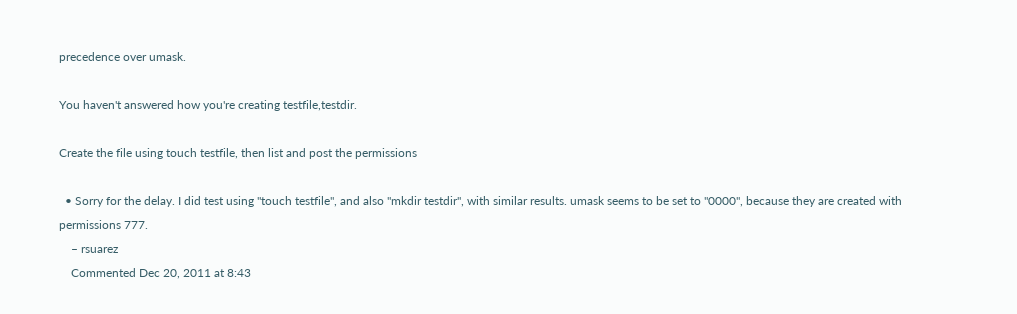precedence over umask.

You haven't answered how you're creating testfile,testdir.

Create the file using touch testfile, then list and post the permissions

  • Sorry for the delay. I did test using "touch testfile", and also "mkdir testdir", with similar results. umask seems to be set to "0000", because they are created with permissions 777.
    – rsuarez
    Commented Dec 20, 2011 at 8:43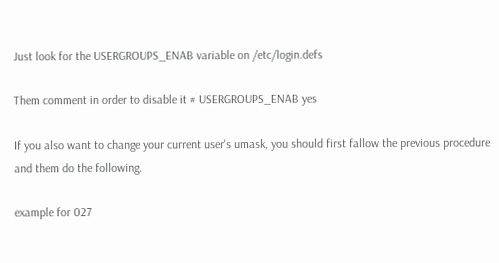Just look for the USERGROUPS_ENAB variable on /etc/login.defs

Them comment in order to disable it # USERGROUPS_ENAB yes

If you also want to change your current user's umask, you should first fallow the previous procedure and them do the following.

example for 027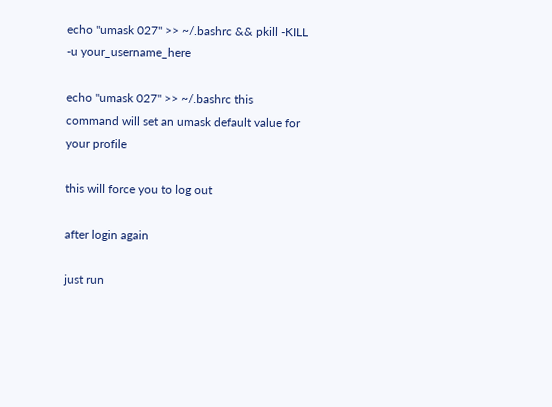echo "umask 027" >> ~/.bashrc && pkill -KILL -u your_username_here

echo "umask 027" >> ~/.bashrc this command will set an umask default value for your profile

this will force you to log out

after login again

just run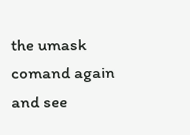the umask comand again and see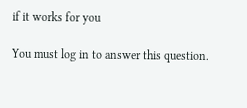if it works for you

You must log in to answer this question.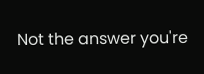Not the answer you're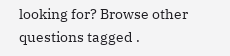looking for? Browse other questions tagged .